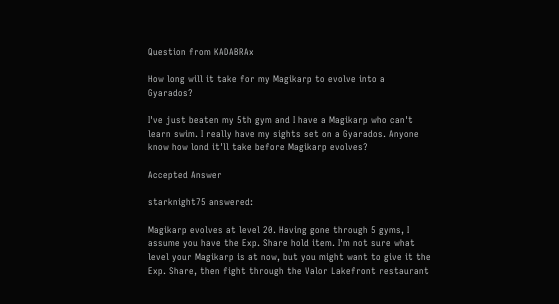Question from KADABRAx

How long will it take for my Magikarp to evolve into a Gyarados?

I've just beaten my 5th gym and I have a Magikarp who can't learn swim. I really have my sights set on a Gyarados. Anyone know how lond it'll take before Magikarp evolves?

Accepted Answer

starknight75 answered:

Magikarp evolves at level 20. Having gone through 5 gyms, I assume you have the Exp. Share hold item. I'm not sure what level your Magikarp is at now, but you might want to give it the Exp. Share, then fight through the Valor Lakefront restaurant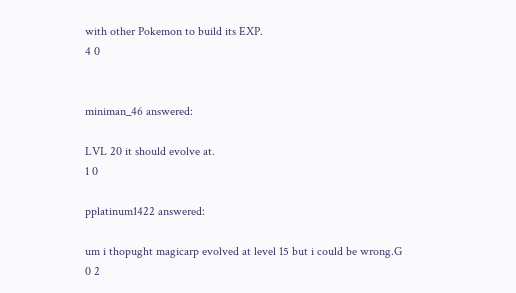with other Pokemon to build its EXP.
4 0


miniman_46 answered:

LVL 20 it should evolve at.
1 0

pplatinum1422 answered:

um i thopught magicarp evolved at level 15 but i could be wrong.G
0 2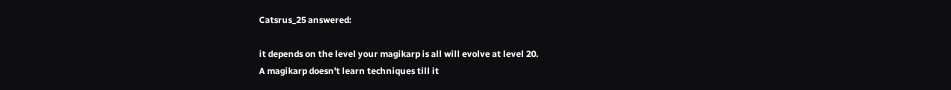Catsrus_25 answered:

it depends on the level your magikarp is all will evolve at level 20.
A magikarp doesn't learn techniques till it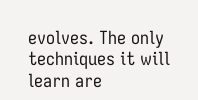evolves. The only techniques it will learn are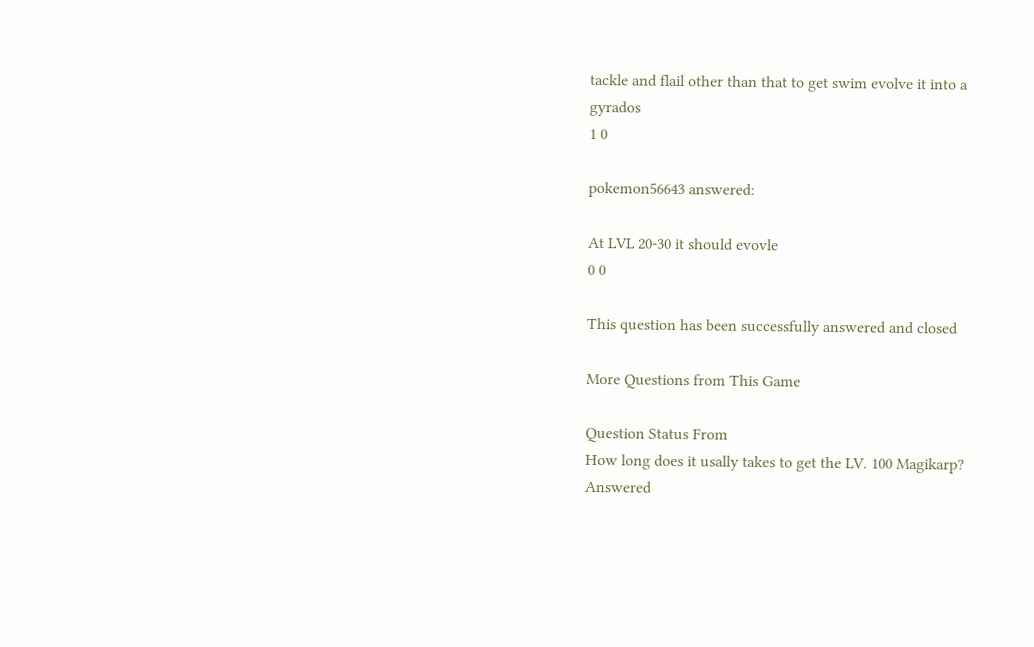tackle and flail other than that to get swim evolve it into a gyrados
1 0

pokemon56643 answered:

At LVL 20-30 it should evovle
0 0

This question has been successfully answered and closed

More Questions from This Game

Question Status From
How long does it usally takes to get the LV. 100 Magikarp? Answered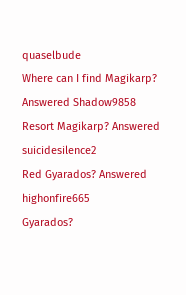quaselbude
Where can I find Magikarp? Answered Shadow9858
Resort Magikarp? Answered suicidesilence2
Red Gyarados? Answered highonfire665
Gyarados?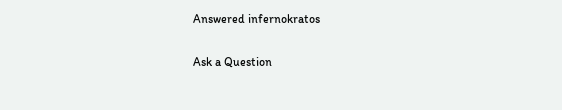Answered infernokratos

Ask a Question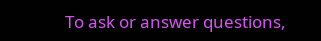To ask or answer questions,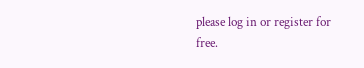please log in or register for free.